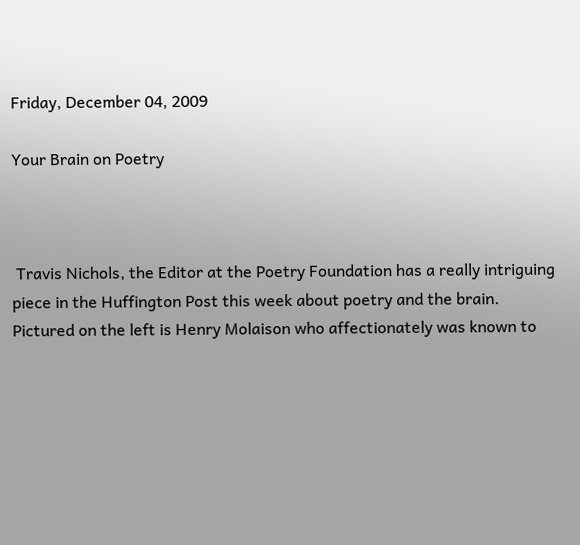Friday, December 04, 2009

Your Brain on Poetry



 Travis Nichols, the Editor at the Poetry Foundation has a really intriguing piece in the Huffington Post this week about poetry and the brain.  Pictured on the left is Henry Molaison who affectionately was known to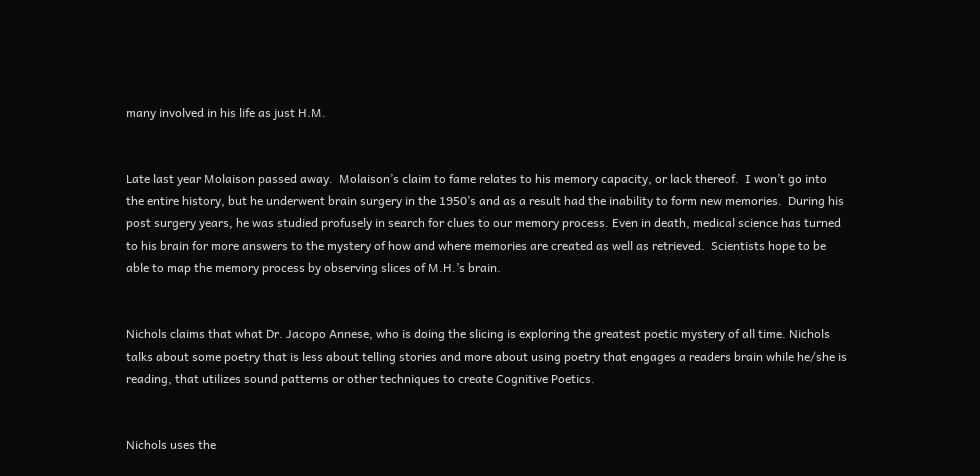many involved in his life as just H.M.


Late last year Molaison passed away.  Molaison’s claim to fame relates to his memory capacity, or lack thereof.  I won’t go into the entire history, but he underwent brain surgery in the 1950’s and as a result had the inability to form new memories.  During his post surgery years, he was studied profusely in search for clues to our memory process. Even in death, medical science has turned to his brain for more answers to the mystery of how and where memories are created as well as retrieved.  Scientists hope to be able to map the memory process by observing slices of M.H.’s brain.


Nichols claims that what Dr. Jacopo Annese, who is doing the slicing is exploring the greatest poetic mystery of all time. Nichols talks about some poetry that is less about telling stories and more about using poetry that engages a readers brain while he/she is reading, that utilizes sound patterns or other techniques to create Cognitive Poetics.


Nichols uses the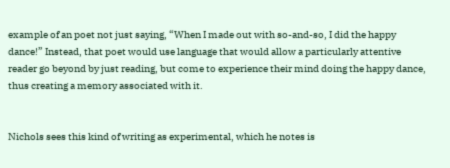example of an poet not just saying, “When I made out with so-and-so, I did the happy dance!” Instead, that poet would use language that would allow a particularly attentive reader go beyond by just reading, but come to experience their mind doing the happy dance, thus creating a memory associated with it.


Nichols sees this kind of writing as experimental, which he notes is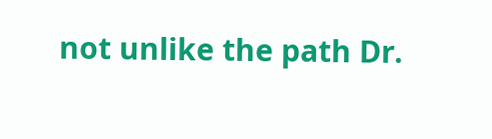not unlike the path Dr.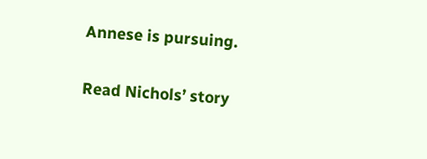Annese is pursuing.


Read Nichols’ story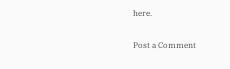here.

Post a Comment